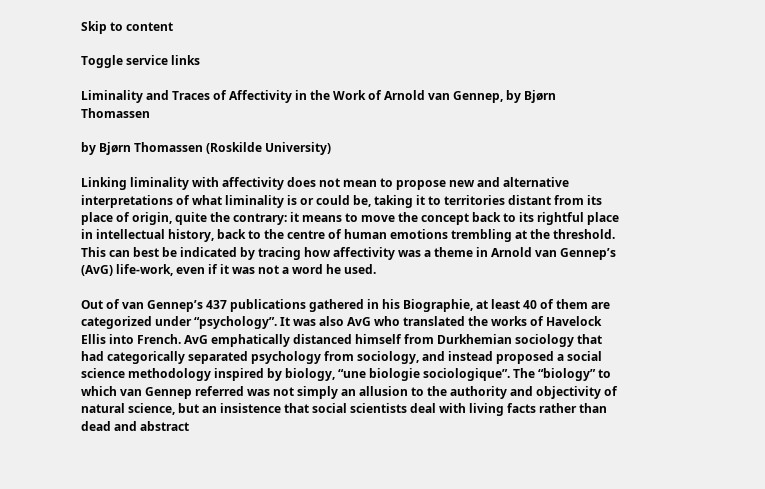Skip to content

Toggle service links

Liminality and Traces of Affectivity in the Work of Arnold van Gennep, by Bjørn Thomassen

by Bjørn Thomassen (Roskilde University)

Linking liminality with affectivity does not mean to propose new and alternative interpretations of what liminality is or could be, taking it to territories distant from its place of origin, quite the contrary: it means to move the concept back to its rightful place in intellectual history, back to the centre of human emotions trembling at the threshold. This can best be indicated by tracing how affectivity was a theme in Arnold van Gennep’s (AvG) life-work, even if it was not a word he used.

Out of van Gennep’s 437 publications gathered in his Biographie, at least 40 of them are categorized under “psychology”. It was also AvG who translated the works of Havelock Ellis into French. AvG emphatically distanced himself from Durkhemian sociology that had categorically separated psychology from sociology, and instead proposed a social science methodology inspired by biology, “une biologie sociologique”. The “biology” to which van Gennep referred was not simply an allusion to the authority and objectivity of natural science, but an insistence that social scientists deal with living facts rather than dead and abstract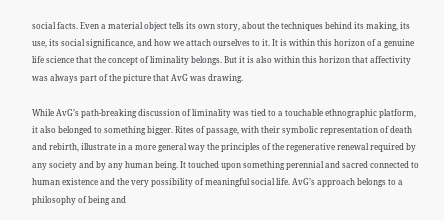social facts. Even a material object tells its own story, about the techniques behind its making, its use, its social significance, and how we attach ourselves to it. It is within this horizon of a genuine life science that the concept of liminality belongs. But it is also within this horizon that affectivity was always part of the picture that AvG was drawing.

While AvG’s path-breaking discussion of liminality was tied to a touchable ethnographic platform, it also belonged to something bigger. Rites of passage, with their symbolic representation of death and rebirth, illustrate in a more general way the principles of the regenerative renewal required by any society and by any human being. It touched upon something perennial and sacred connected to human existence and the very possibility of meaningful social life. AvG’s approach belongs to a philosophy of being and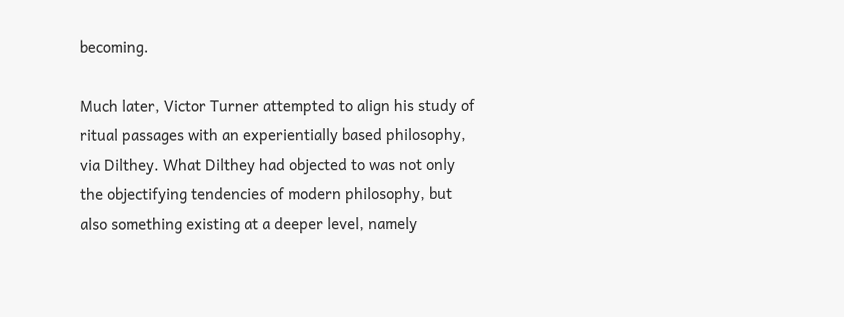becoming.

Much later, Victor Turner attempted to align his study of ritual passages with an experientially based philosophy, via Dilthey. What Dilthey had objected to was not only the objectifying tendencies of modern philosophy, but also something existing at a deeper level, namely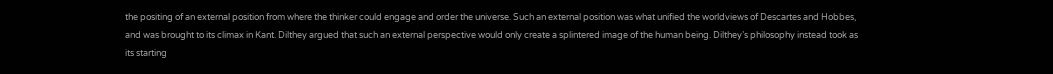the positing of an external position from where the thinker could engage and order the universe. Such an external position was what unified the worldviews of Descartes and Hobbes, and was brought to its climax in Kant. Dilthey argued that such an external perspective would only create a splintered image of the human being. Dilthey’s philosophy instead took as its starting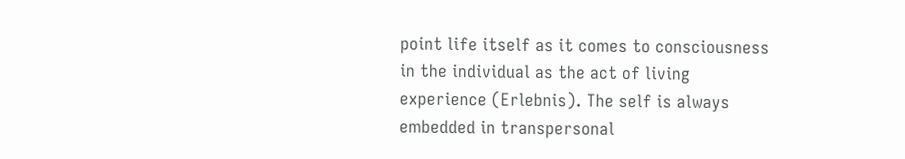point life itself as it comes to consciousness in the individual as the act of living experience (Erlebnis). The self is always embedded in transpersonal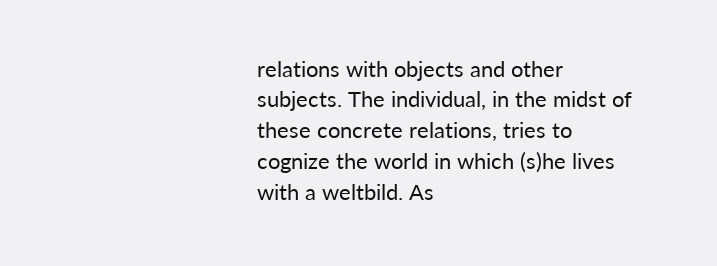relations with objects and other subjects. The individual, in the midst of these concrete relations, tries to cognize the world in which (s)he lives with a weltbild. As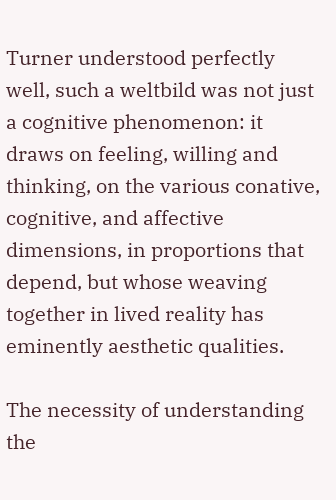Turner understood perfectly well, such a weltbild was not just a cognitive phenomenon: it draws on feeling, willing and thinking, on the various conative, cognitive, and affective dimensions, in proportions that depend, but whose weaving together in lived reality has eminently aesthetic qualities.

The necessity of understanding the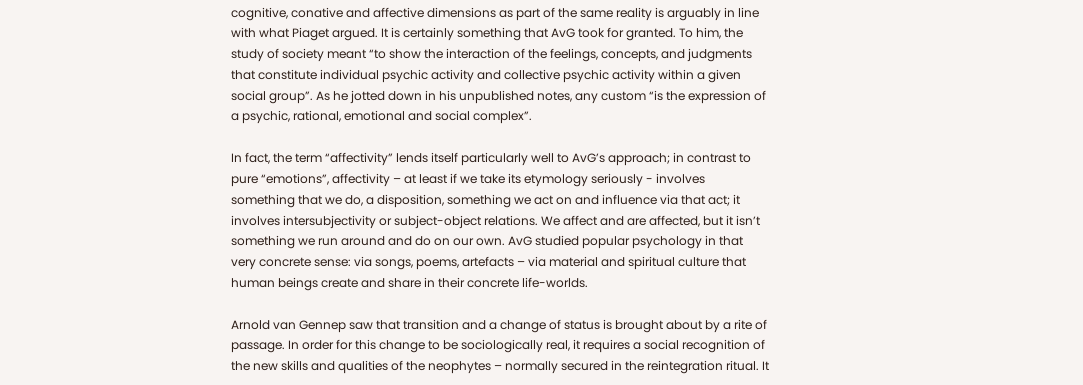cognitive, conative and affective dimensions as part of the same reality is arguably in line with what Piaget argued. It is certainly something that AvG took for granted. To him, the study of society meant “to show the interaction of the feelings, concepts, and judgments that constitute individual psychic activity and collective psychic activity within a given social group”. As he jotted down in his unpublished notes, any custom “is the expression of a psychic, rational, emotional and social complex”.

In fact, the term “affectivity” lends itself particularly well to AvG’s approach; in contrast to pure “emotions”, affectivity – at least if we take its etymology seriously - involves something that we do, a disposition, something we act on and influence via that act; it involves intersubjectivity or subject-object relations. We affect and are affected, but it isn’t something we run around and do on our own. AvG studied popular psychology in that very concrete sense: via songs, poems, artefacts – via material and spiritual culture that human beings create and share in their concrete life-worlds.

Arnold van Gennep saw that transition and a change of status is brought about by a rite of passage. In order for this change to be sociologically real, it requires a social recognition of the new skills and qualities of the neophytes – normally secured in the reintegration ritual. It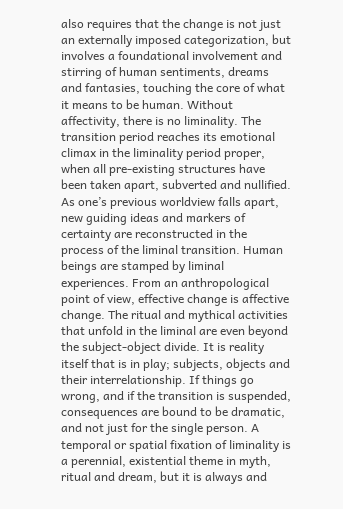also requires that the change is not just an externally imposed categorization, but involves a foundational involvement and stirring of human sentiments, dreams and fantasies, touching the core of what it means to be human. Without affectivity, there is no liminality. The transition period reaches its emotional climax in the liminality period proper, when all pre-existing structures have been taken apart, subverted and nullified. As one’s previous worldview falls apart, new guiding ideas and markers of certainty are reconstructed in the process of the liminal transition. Human beings are stamped by liminal experiences. From an anthropological point of view, effective change is affective change. The ritual and mythical activities that unfold in the liminal are even beyond the subject-object divide. It is reality itself that is in play; subjects, objects and their interrelationship. If things go wrong, and if the transition is suspended, consequences are bound to be dramatic, and not just for the single person. A temporal or spatial fixation of liminality is a perennial, existential theme in myth, ritual and dream, but it is always and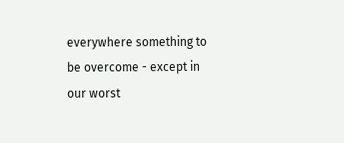everywhere something to be overcome - except in our worst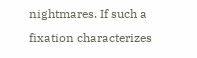nightmares. If such a fixation characterizes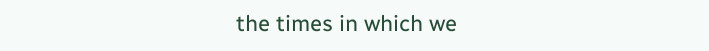the times in which we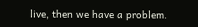live, then we have a problem.